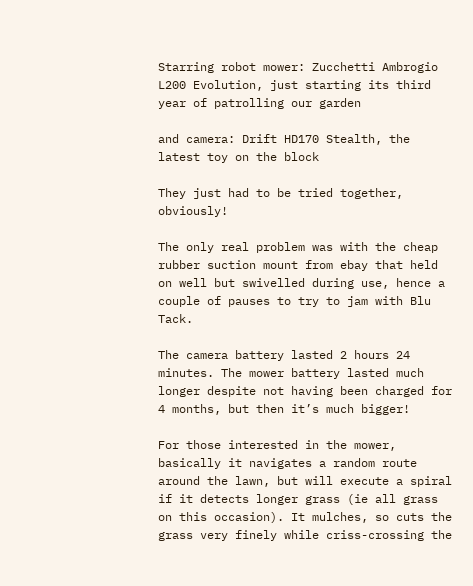Starring robot mower: Zucchetti Ambrogio L200 Evolution, just starting its third year of patrolling our garden

and camera: Drift HD170 Stealth, the latest toy on the block

They just had to be tried together, obviously!

The only real problem was with the cheap rubber suction mount from ebay that held on well but swivelled during use, hence a couple of pauses to try to jam with Blu Tack.

The camera battery lasted 2 hours 24 minutes. The mower battery lasted much longer despite not having been charged for 4 months, but then it’s much bigger!

For those interested in the mower, basically it navigates a random route around the lawn, but will execute a spiral if it detects longer grass (ie all grass on this occasion). It mulches, so cuts the grass very finely while criss-crossing the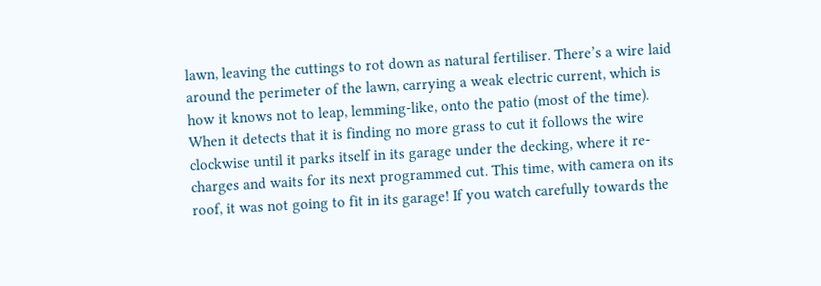lawn, leaving the cuttings to rot down as natural fertiliser. There’s a wire laid around the perimeter of the lawn, carrying a weak electric current, which is how it knows not to leap, lemming-like, onto the patio (most of the time). When it detects that it is finding no more grass to cut it follows the wire clockwise until it parks itself in its garage under the decking, where it re-charges and waits for its next programmed cut. This time, with camera on its roof, it was not going to fit in its garage! If you watch carefully towards the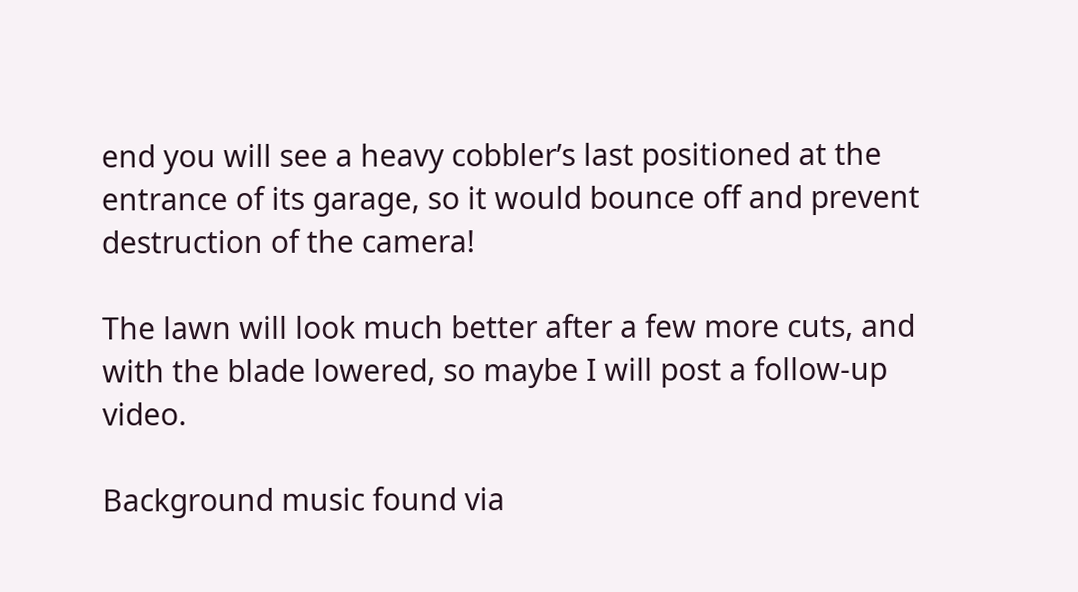end you will see a heavy cobbler’s last positioned at the entrance of its garage, so it would bounce off and prevent destruction of the camera!

The lawn will look much better after a few more cuts, and with the blade lowered, so maybe I will post a follow-up video.

Background music found via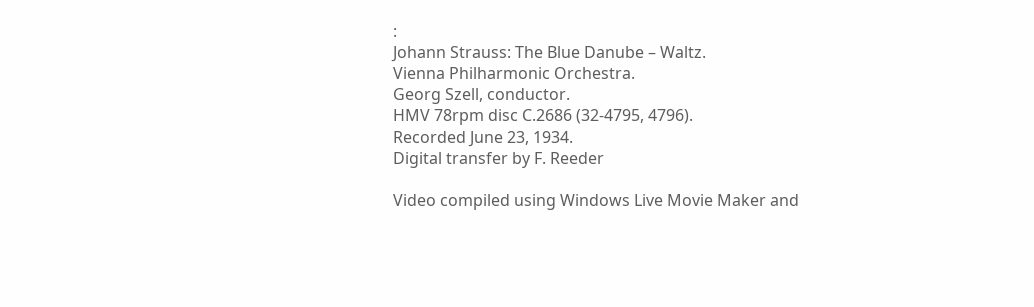:
Johann Strauss: The Blue Danube – Waltz.
Vienna Philharmonic Orchestra.
Georg Szell, conductor.
HMV 78rpm disc C.2686 (32-4795, 4796).
Recorded June 23, 1934.
Digital transfer by F. Reeder

Video compiled using Windows Live Movie Maker and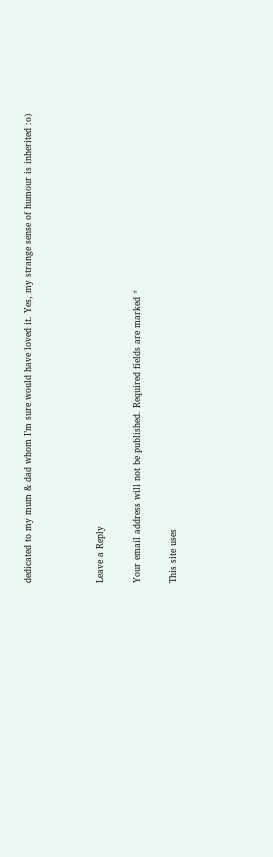dedicated to my mum & dad whom I’m sure would have loved it. Yes, my strange sense of humour is inherited :o)



Leave a Reply

Your email address will not be published. Required fields are marked *

This site uses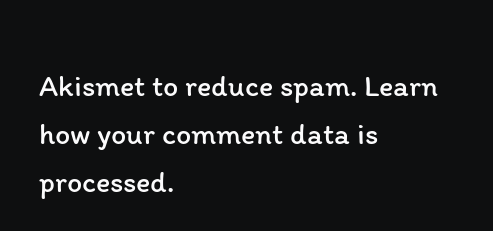Akismet to reduce spam. Learn how your comment data is processed.